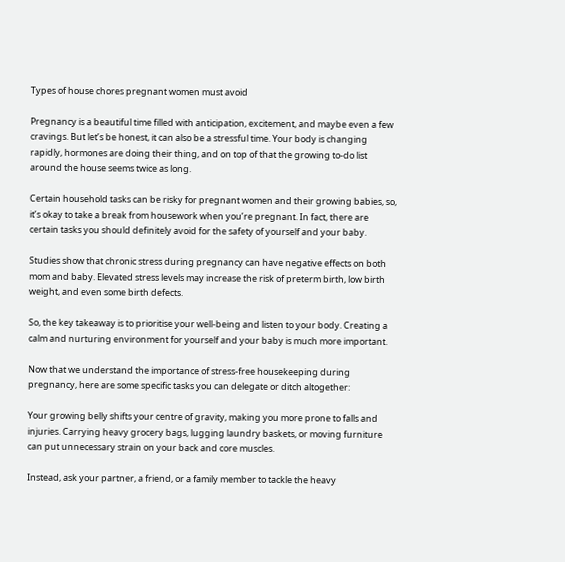Types of house chores pregnant women must avoid

Pregnancy is a beautiful time filled with anticipation, excitement, and maybe even a few cravings. But let’s be honest, it can also be a stressful time. Your body is changing rapidly, hormones are doing their thing, and on top of that the growing to-do list around the house seems twice as long.

Certain household tasks can be risky for pregnant women and their growing babies, so, it’s okay to take a break from housework when you’re pregnant. In fact, there are certain tasks you should definitely avoid for the safety of yourself and your baby.

Studies show that chronic stress during pregnancy can have negative effects on both mom and baby. Elevated stress levels may increase the risk of preterm birth, low birth weight, and even some birth defects.

So, the key takeaway is to prioritise your well-being and listen to your body. Creating a calm and nurturing environment for yourself and your baby is much more important.

Now that we understand the importance of stress-free housekeeping during pregnancy, here are some specific tasks you can delegate or ditch altogether:

Your growing belly shifts your centre of gravity, making you more prone to falls and injuries. Carrying heavy grocery bags, lugging laundry baskets, or moving furniture can put unnecessary strain on your back and core muscles.

Instead, ask your partner, a friend, or a family member to tackle the heavy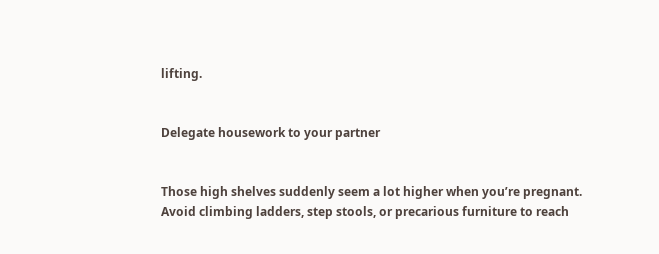lifting.


Delegate housework to your partner


Those high shelves suddenly seem a lot higher when you’re pregnant. Avoid climbing ladders, step stools, or precarious furniture to reach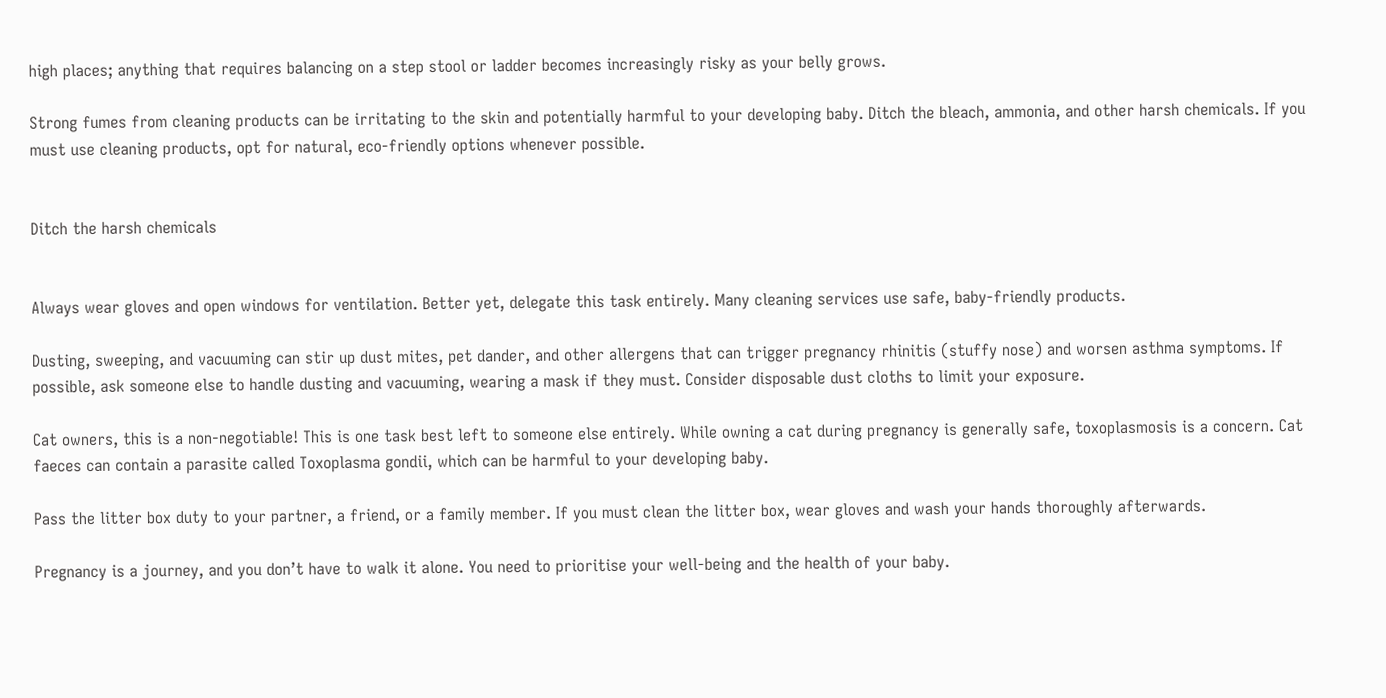high places; anything that requires balancing on a step stool or ladder becomes increasingly risky as your belly grows.

Strong fumes from cleaning products can be irritating to the skin and potentially harmful to your developing baby. Ditch the bleach, ammonia, and other harsh chemicals. If you must use cleaning products, opt for natural, eco-friendly options whenever possible.


Ditch the harsh chemicals


Always wear gloves and open windows for ventilation. Better yet, delegate this task entirely. Many cleaning services use safe, baby-friendly products.

Dusting, sweeping, and vacuuming can stir up dust mites, pet dander, and other allergens that can trigger pregnancy rhinitis (stuffy nose) and worsen asthma symptoms. If possible, ask someone else to handle dusting and vacuuming, wearing a mask if they must. Consider disposable dust cloths to limit your exposure.

Cat owners, this is a non-negotiable! This is one task best left to someone else entirely. While owning a cat during pregnancy is generally safe, toxoplasmosis is a concern. Cat faeces can contain a parasite called Toxoplasma gondii, which can be harmful to your developing baby.

Pass the litter box duty to your partner, a friend, or a family member. If you must clean the litter box, wear gloves and wash your hands thoroughly afterwards.

Pregnancy is a journey, and you don’t have to walk it alone. You need to prioritise your well-being and the health of your baby.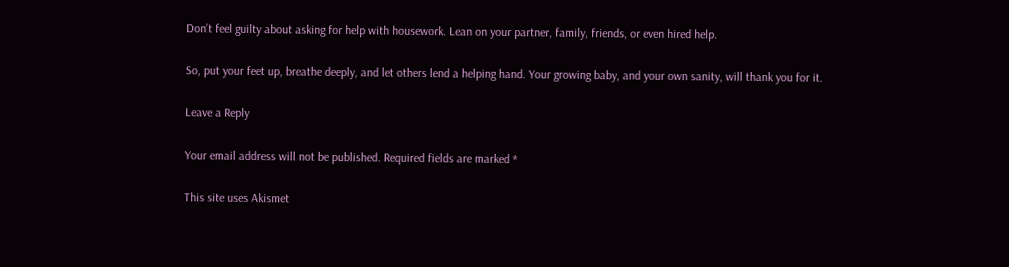Don’t feel guilty about asking for help with housework. Lean on your partner, family, friends, or even hired help.

So, put your feet up, breathe deeply, and let others lend a helping hand. Your growing baby, and your own sanity, will thank you for it.

Leave a Reply

Your email address will not be published. Required fields are marked *

This site uses Akismet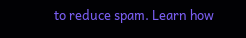to reduce spam. Learn how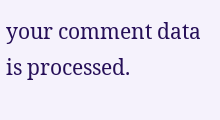your comment data is processed.